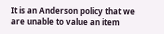It is an Anderson policy that we are unable to value an item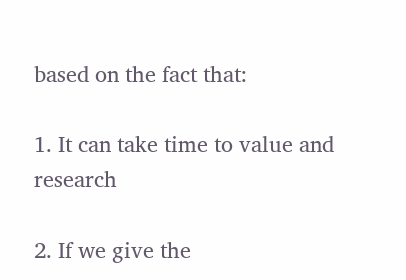based on the fact that:

1. It can take time to value and research

2. If we give the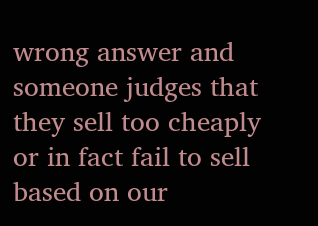wrong answer and someone judges that they sell too cheaply or in fact fail to sell based on our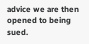advice we are then opened to being sued.